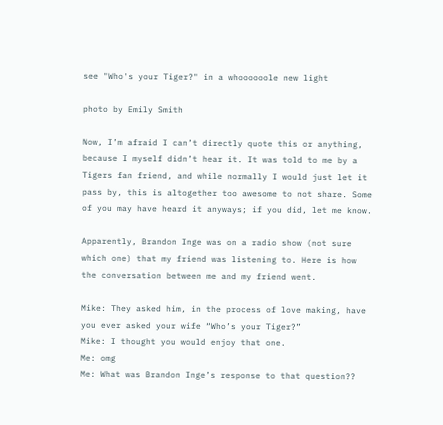see "Who's your Tiger?" in a whoooooole new light

photo by Emily Smith

Now, I’m afraid I can’t directly quote this or anything, because I myself didn’t hear it. It was told to me by a Tigers fan friend, and while normally I would just let it pass by, this is altogether too awesome to not share. Some of you may have heard it anyways; if you did, let me know.

Apparently, Brandon Inge was on a radio show (not sure which one) that my friend was listening to. Here is how the conversation between me and my friend went.

Mike: They asked him, in the process of love making, have you ever asked your wife “Who’s your Tiger?”
Mike: I thought you would enjoy that one.
Me: omg
Me: What was Brandon Inge’s response to that question??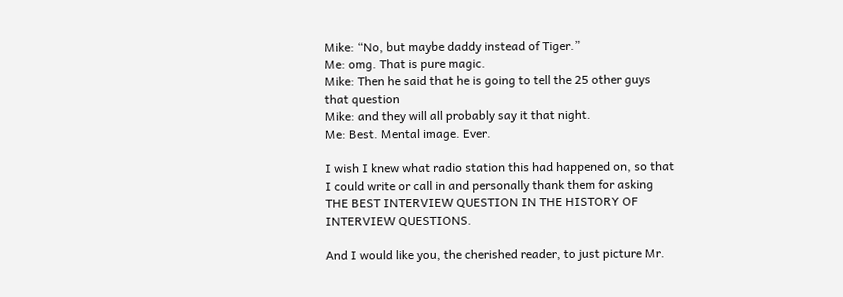Mike: “No, but maybe daddy instead of Tiger.”
Me: omg. That is pure magic.
Mike: Then he said that he is going to tell the 25 other guys that question
Mike: and they will all probably say it that night.
Me: Best. Mental image. Ever.

I wish I knew what radio station this had happened on, so that I could write or call in and personally thank them for asking THE BEST INTERVIEW QUESTION IN THE HISTORY OF INTERVIEW QUESTIONS.

And I would like you, the cherished reader, to just picture Mr.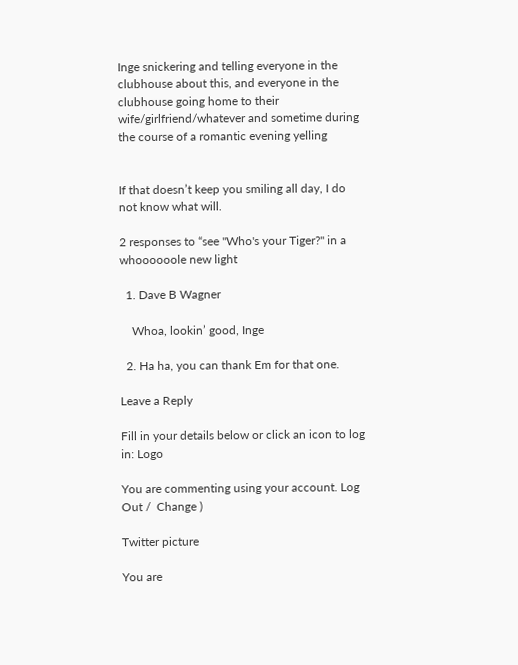Inge snickering and telling everyone in the clubhouse about this, and everyone in the clubhouse going home to their wife/girlfriend/whatever and sometime during the course of a romantic evening yelling


If that doesn’t keep you smiling all day, I do not know what will.

2 responses to “see "Who's your Tiger?" in a whoooooole new light

  1. Dave B Wagner

    Whoa, lookin’ good, Inge

  2. Ha ha, you can thank Em for that one.

Leave a Reply

Fill in your details below or click an icon to log in: Logo

You are commenting using your account. Log Out /  Change )

Twitter picture

You are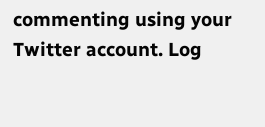commenting using your Twitter account. Log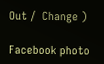Out /  Change )

Facebook photo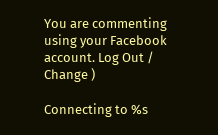You are commenting using your Facebook account. Log Out /  Change )

Connecting to %s